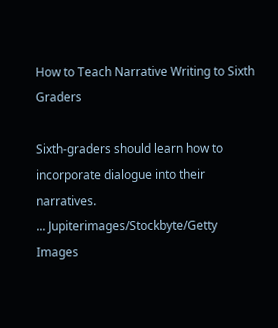How to Teach Narrative Writing to Sixth Graders

Sixth-graders should learn how to incorporate dialogue into their narratives.
... Jupiterimages/Stockbyte/Getty Images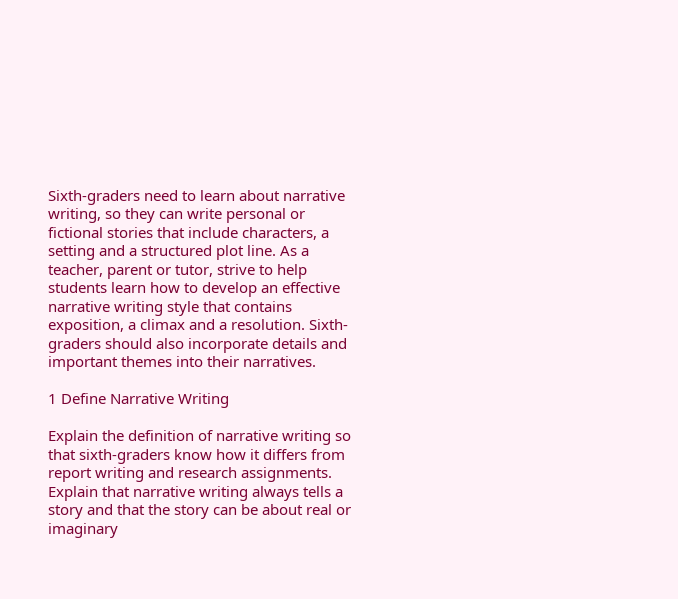Sixth-graders need to learn about narrative writing, so they can write personal or fictional stories that include characters, a setting and a structured plot line. As a teacher, parent or tutor, strive to help students learn how to develop an effective narrative writing style that contains exposition, a climax and a resolution. Sixth-graders should also incorporate details and important themes into their narratives.

1 Define Narrative Writing

Explain the definition of narrative writing so that sixth-graders know how it differs from report writing and research assignments. Explain that narrative writing always tells a story and that the story can be about real or imaginary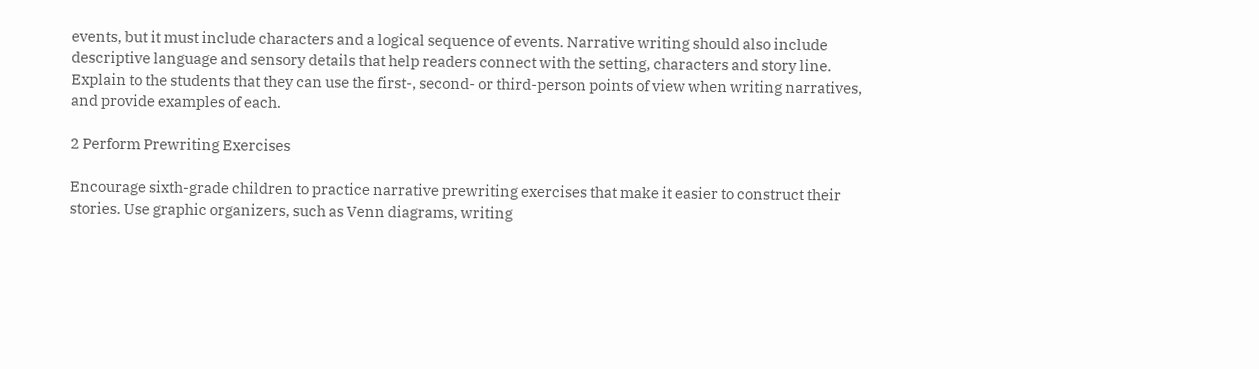events, but it must include characters and a logical sequence of events. Narrative writing should also include descriptive language and sensory details that help readers connect with the setting, characters and story line. Explain to the students that they can use the first-, second- or third-person points of view when writing narratives, and provide examples of each.

2 Perform Prewriting Exercises

Encourage sixth-grade children to practice narrative prewriting exercises that make it easier to construct their stories. Use graphic organizers, such as Venn diagrams, writing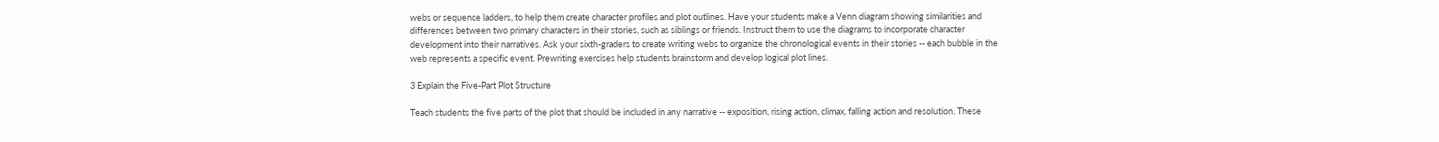webs or sequence ladders, to help them create character profiles and plot outlines. Have your students make a Venn diagram showing similarities and differences between two primary characters in their stories, such as siblings or friends. Instruct them to use the diagrams to incorporate character development into their narratives. Ask your sixth-graders to create writing webs to organize the chronological events in their stories -- each bubble in the web represents a specific event. Prewriting exercises help students brainstorm and develop logical plot lines.

3 Explain the Five-Part Plot Structure

Teach students the five parts of the plot that should be included in any narrative -- exposition, rising action, climax, falling action and resolution. These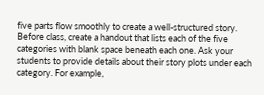five parts flow smoothly to create a well-structured story. Before class, create a handout that lists each of the five categories with blank space beneath each one. Ask your students to provide details about their story plots under each category. For example,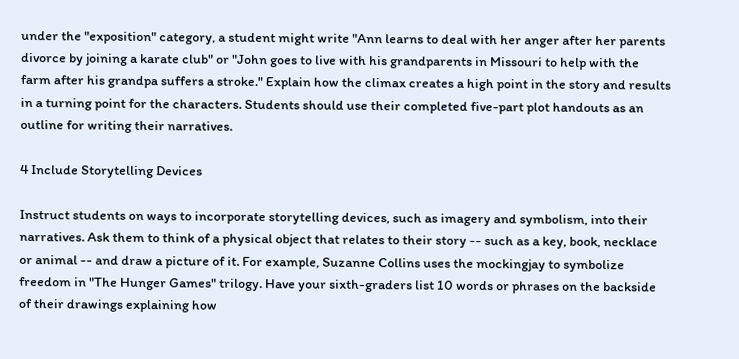under the "exposition" category, a student might write "Ann learns to deal with her anger after her parents divorce by joining a karate club" or "John goes to live with his grandparents in Missouri to help with the farm after his grandpa suffers a stroke." Explain how the climax creates a high point in the story and results in a turning point for the characters. Students should use their completed five-part plot handouts as an outline for writing their narratives.

4 Include Storytelling Devices

Instruct students on ways to incorporate storytelling devices, such as imagery and symbolism, into their narratives. Ask them to think of a physical object that relates to their story -- such as a key, book, necklace or animal -- and draw a picture of it. For example, Suzanne Collins uses the mockingjay to symbolize freedom in "The Hunger Games" trilogy. Have your sixth-graders list 10 words or phrases on the backside of their drawings explaining how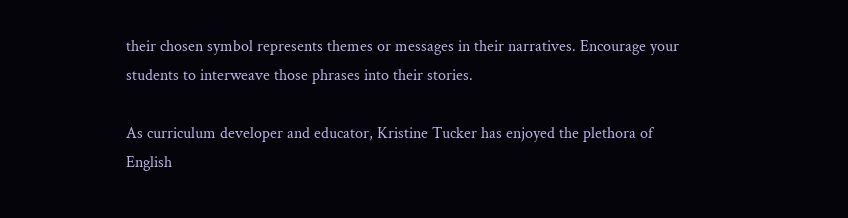their chosen symbol represents themes or messages in their narratives. Encourage your students to interweave those phrases into their stories.

As curriculum developer and educator, Kristine Tucker has enjoyed the plethora of English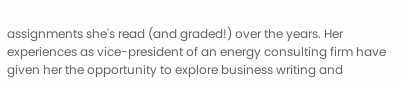assignments she's read (and graded!) over the years. Her experiences as vice-president of an energy consulting firm have given her the opportunity to explore business writing and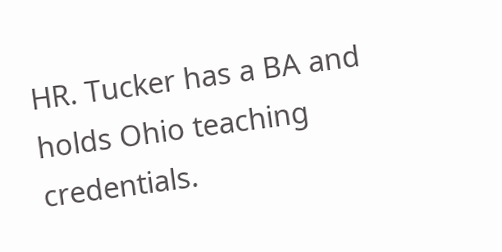HR. Tucker has a BA and holds Ohio teaching credentials.